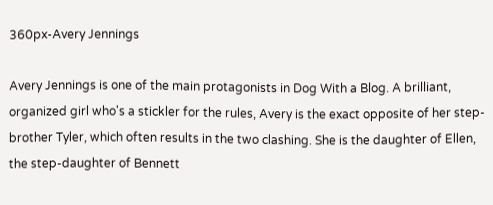360px-Avery Jennings

Avery Jennings is one of the main protagonists in Dog With a Blog. A brilliant, organized girl who's a stickler for the rules, Avery is the exact opposite of her step-brother Tyler, which often results in the two clashing. She is the daughter of Ellen, the step-daughter of Bennett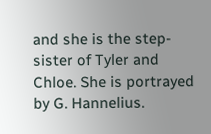and she is the step-sister of Tyler and Chloe. She is portrayed by G. Hannelius.